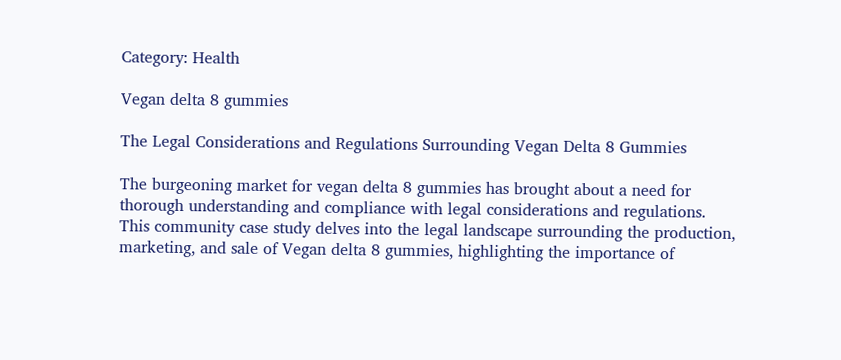Category: Health

Vegan delta 8 gummies

The Legal Considerations and Regulations Surrounding Vegan Delta 8 Gummies

The burgeoning market for vegan delta 8 gummies has brought about a need for thorough understanding and compliance with legal considerations and regulations. This community case study delves into the legal landscape surrounding the production, marketing, and sale of Vegan delta 8 gummies, highlighting the importance of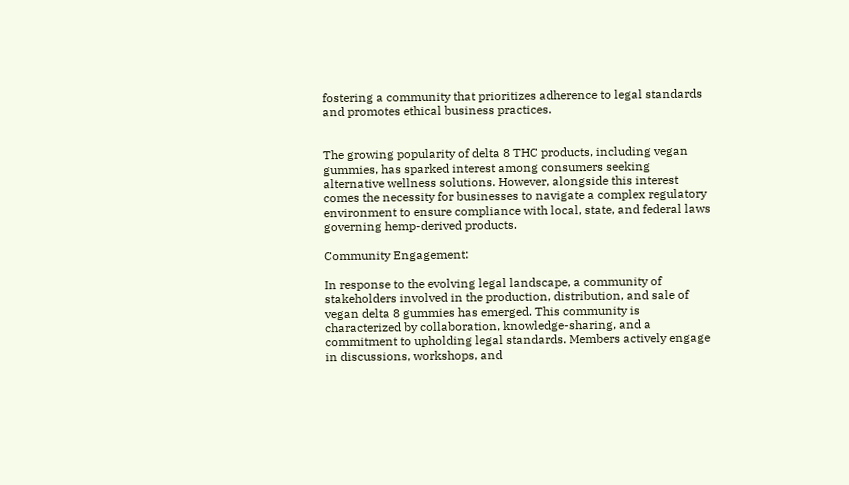fostering a community that prioritizes adherence to legal standards and promotes ethical business practices.


The growing popularity of delta 8 THC products, including vegan gummies, has sparked interest among consumers seeking alternative wellness solutions. However, alongside this interest comes the necessity for businesses to navigate a complex regulatory environment to ensure compliance with local, state, and federal laws governing hemp-derived products.

Community Engagement:

In response to the evolving legal landscape, a community of stakeholders involved in the production, distribution, and sale of vegan delta 8 gummies has emerged. This community is characterized by collaboration, knowledge-sharing, and a commitment to upholding legal standards. Members actively engage in discussions, workshops, and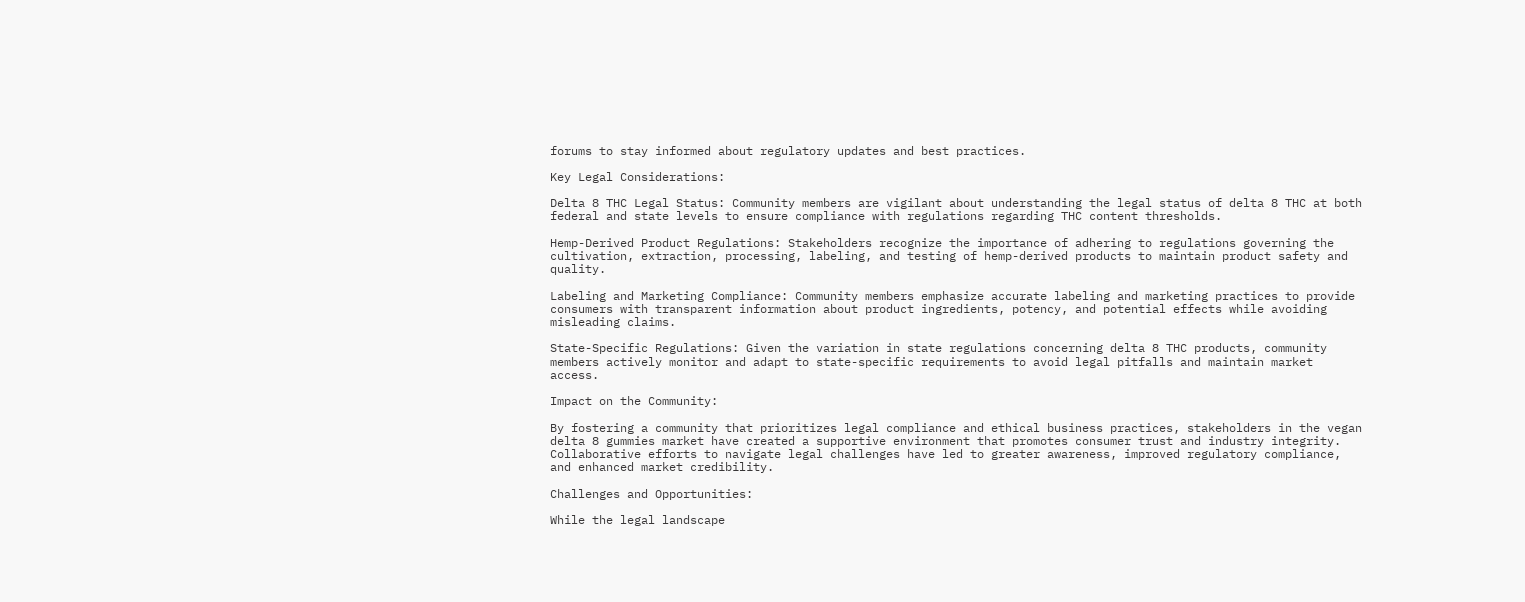forums to stay informed about regulatory updates and best practices.

Key Legal Considerations:

Delta 8 THC Legal Status: Community members are vigilant about understanding the legal status of delta 8 THC at both federal and state levels to ensure compliance with regulations regarding THC content thresholds.

Hemp-Derived Product Regulations: Stakeholders recognize the importance of adhering to regulations governing the cultivation, extraction, processing, labeling, and testing of hemp-derived products to maintain product safety and quality.

Labeling and Marketing Compliance: Community members emphasize accurate labeling and marketing practices to provide consumers with transparent information about product ingredients, potency, and potential effects while avoiding misleading claims.

State-Specific Regulations: Given the variation in state regulations concerning delta 8 THC products, community members actively monitor and adapt to state-specific requirements to avoid legal pitfalls and maintain market access.

Impact on the Community:

By fostering a community that prioritizes legal compliance and ethical business practices, stakeholders in the vegan delta 8 gummies market have created a supportive environment that promotes consumer trust and industry integrity. Collaborative efforts to navigate legal challenges have led to greater awareness, improved regulatory compliance, and enhanced market credibility.

Challenges and Opportunities:

While the legal landscape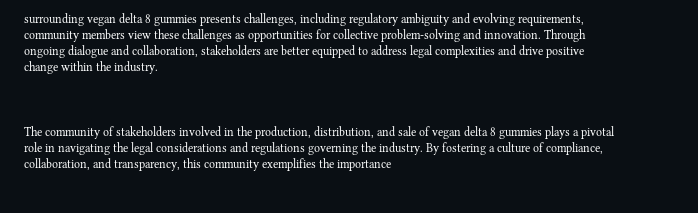surrounding vegan delta 8 gummies presents challenges, including regulatory ambiguity and evolving requirements, community members view these challenges as opportunities for collective problem-solving and innovation. Through ongoing dialogue and collaboration, stakeholders are better equipped to address legal complexities and drive positive change within the industry.



The community of stakeholders involved in the production, distribution, and sale of vegan delta 8 gummies plays a pivotal role in navigating the legal considerations and regulations governing the industry. By fostering a culture of compliance, collaboration, and transparency, this community exemplifies the importance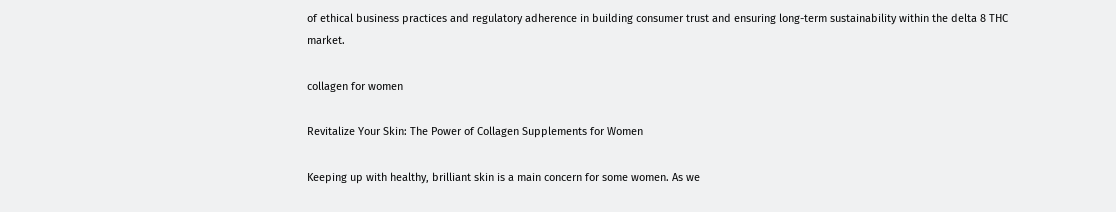of ethical business practices and regulatory adherence in building consumer trust and ensuring long-term sustainability within the delta 8 THC market.

collagen for women

Revitalize Your Skin: The Power of Collagen Supplements for Women

Keeping up with healthy, brilliant skin is a main concern for some women. As we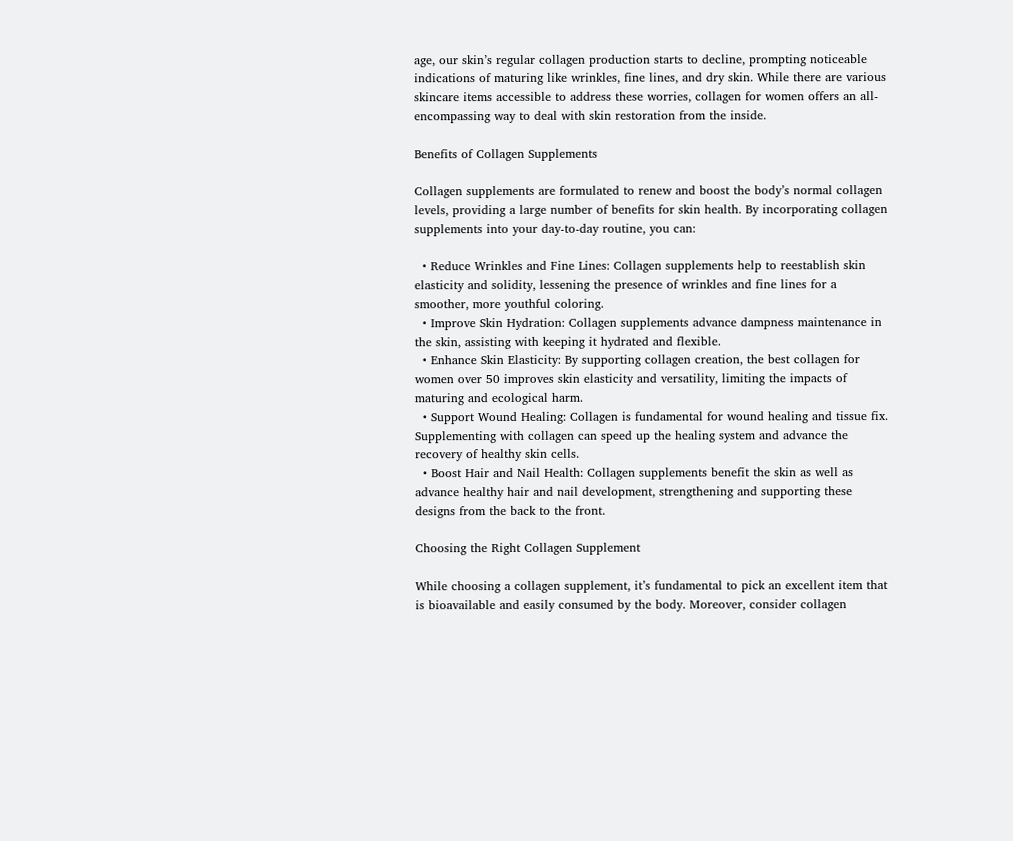age, our skin’s regular collagen production starts to decline, prompting noticeable indications of maturing like wrinkles, fine lines, and dry skin. While there are various skincare items accessible to address these worries, collagen for women offers an all-encompassing way to deal with skin restoration from the inside.

Benefits of Collagen Supplements

Collagen supplements are formulated to renew and boost the body’s normal collagen levels, providing a large number of benefits for skin health. By incorporating collagen supplements into your day-to-day routine, you can:

  • Reduce Wrinkles and Fine Lines: Collagen supplements help to reestablish skin elasticity and solidity, lessening the presence of wrinkles and fine lines for a smoother, more youthful coloring.
  • Improve Skin Hydration: Collagen supplements advance dampness maintenance in the skin, assisting with keeping it hydrated and flexible.
  • Enhance Skin Elasticity: By supporting collagen creation, the best collagen for women over 50 improves skin elasticity and versatility, limiting the impacts of maturing and ecological harm.
  • Support Wound Healing: Collagen is fundamental for wound healing and tissue fix. Supplementing with collagen can speed up the healing system and advance the recovery of healthy skin cells.
  • Boost Hair and Nail Health: Collagen supplements benefit the skin as well as advance healthy hair and nail development, strengthening and supporting these designs from the back to the front.

Choosing the Right Collagen Supplement

While choosing a collagen supplement, it’s fundamental to pick an excellent item that is bioavailable and easily consumed by the body. Moreover, consider collagen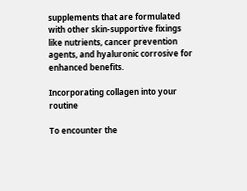supplements that are formulated with other skin-supportive fixings like nutrients, cancer prevention agents, and hyaluronic corrosive for enhanced benefits.

Incorporating collagen into your routine

To encounter the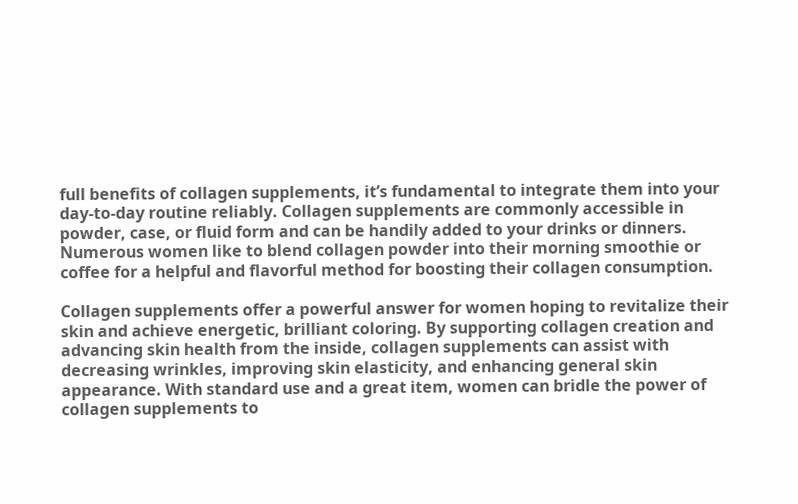full benefits of collagen supplements, it’s fundamental to integrate them into your day-to-day routine reliably. Collagen supplements are commonly accessible in powder, case, or fluid form and can be handily added to your drinks or dinners. Numerous women like to blend collagen powder into their morning smoothie or coffee for a helpful and flavorful method for boosting their collagen consumption.

Collagen supplements offer a powerful answer for women hoping to revitalize their skin and achieve energetic, brilliant coloring. By supporting collagen creation and advancing skin health from the inside, collagen supplements can assist with decreasing wrinkles, improving skin elasticity, and enhancing general skin appearance. With standard use and a great item, women can bridle the power of collagen supplements to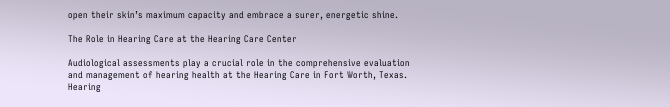open their skin’s maximum capacity and embrace a surer, energetic shine.

The Role in Hearing Care at the Hearing Care Center

Audiological assessments play a crucial role in the comprehensive evaluation and management of hearing health at the Hearing Care in Fort Worth, Texas. Hearing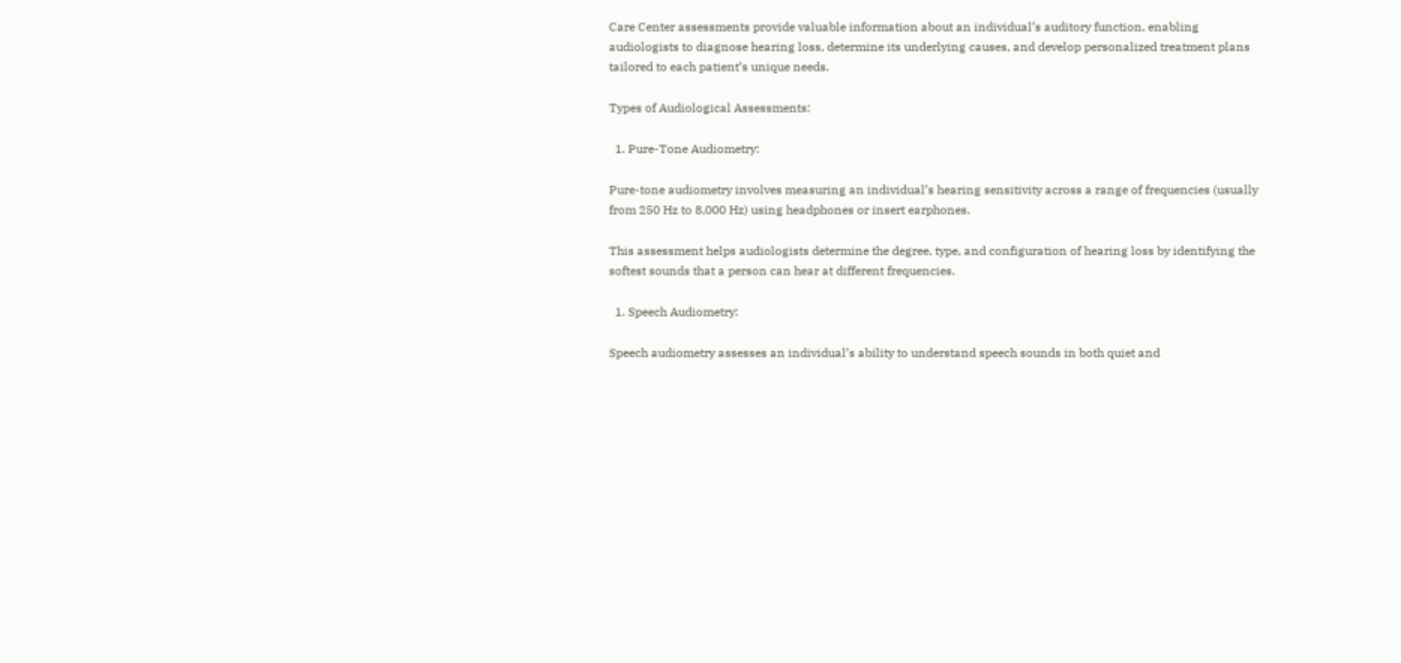Care Center assessments provide valuable information about an individual’s auditory function, enabling audiologists to diagnose hearing loss, determine its underlying causes, and develop personalized treatment plans tailored to each patient’s unique needs.

Types of Audiological Assessments:

  1. Pure-Tone Audiometry:

Pure-tone audiometry involves measuring an individual’s hearing sensitivity across a range of frequencies (usually from 250 Hz to 8,000 Hz) using headphones or insert earphones.

This assessment helps audiologists determine the degree, type, and configuration of hearing loss by identifying the softest sounds that a person can hear at different frequencies.

  1. Speech Audiometry:

Speech audiometry assesses an individual’s ability to understand speech sounds in both quiet and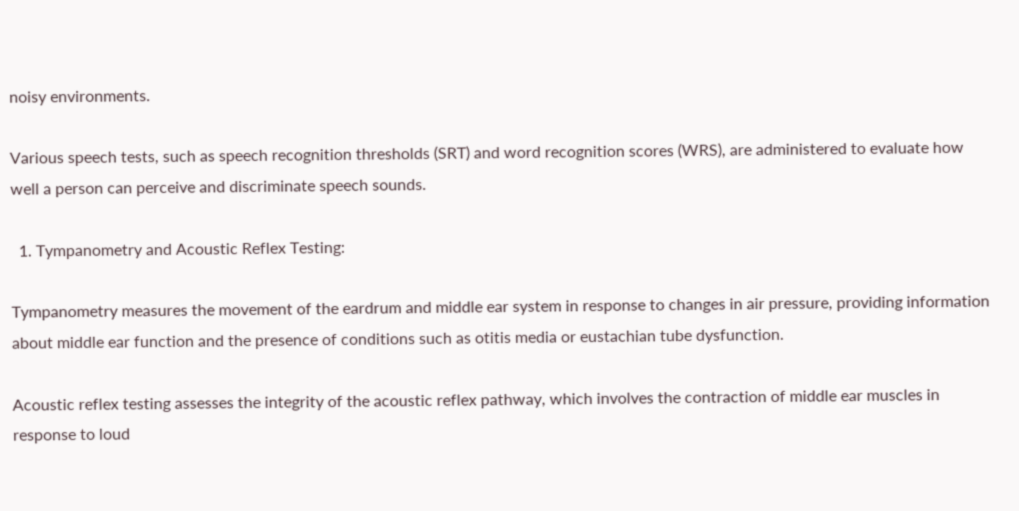noisy environments.

Various speech tests, such as speech recognition thresholds (SRT) and word recognition scores (WRS), are administered to evaluate how well a person can perceive and discriminate speech sounds.

  1. Tympanometry and Acoustic Reflex Testing:

Tympanometry measures the movement of the eardrum and middle ear system in response to changes in air pressure, providing information about middle ear function and the presence of conditions such as otitis media or eustachian tube dysfunction.

Acoustic reflex testing assesses the integrity of the acoustic reflex pathway, which involves the contraction of middle ear muscles in response to loud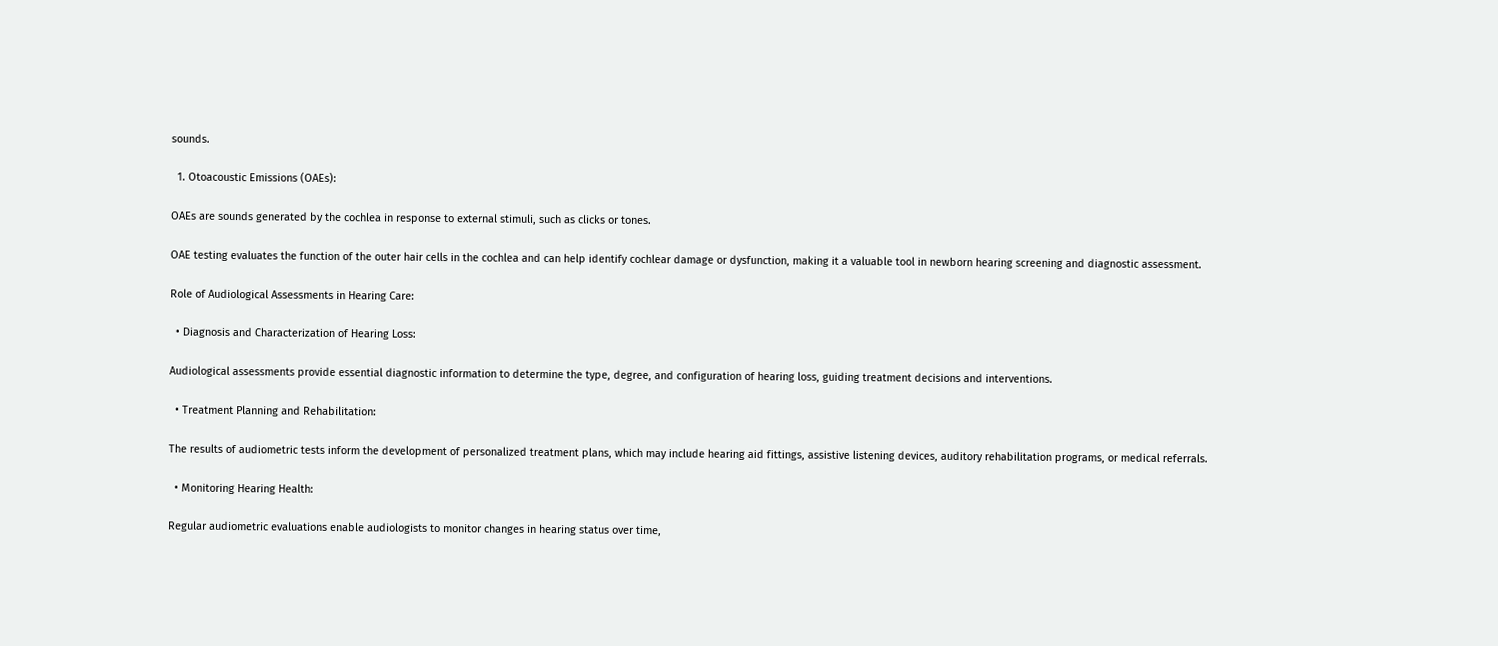sounds.

  1. Otoacoustic Emissions (OAEs):

OAEs are sounds generated by the cochlea in response to external stimuli, such as clicks or tones.

OAE testing evaluates the function of the outer hair cells in the cochlea and can help identify cochlear damage or dysfunction, making it a valuable tool in newborn hearing screening and diagnostic assessment.

Role of Audiological Assessments in Hearing Care:

  • Diagnosis and Characterization of Hearing Loss:

Audiological assessments provide essential diagnostic information to determine the type, degree, and configuration of hearing loss, guiding treatment decisions and interventions.

  • Treatment Planning and Rehabilitation:

The results of audiometric tests inform the development of personalized treatment plans, which may include hearing aid fittings, assistive listening devices, auditory rehabilitation programs, or medical referrals.

  • Monitoring Hearing Health:

Regular audiometric evaluations enable audiologists to monitor changes in hearing status over time,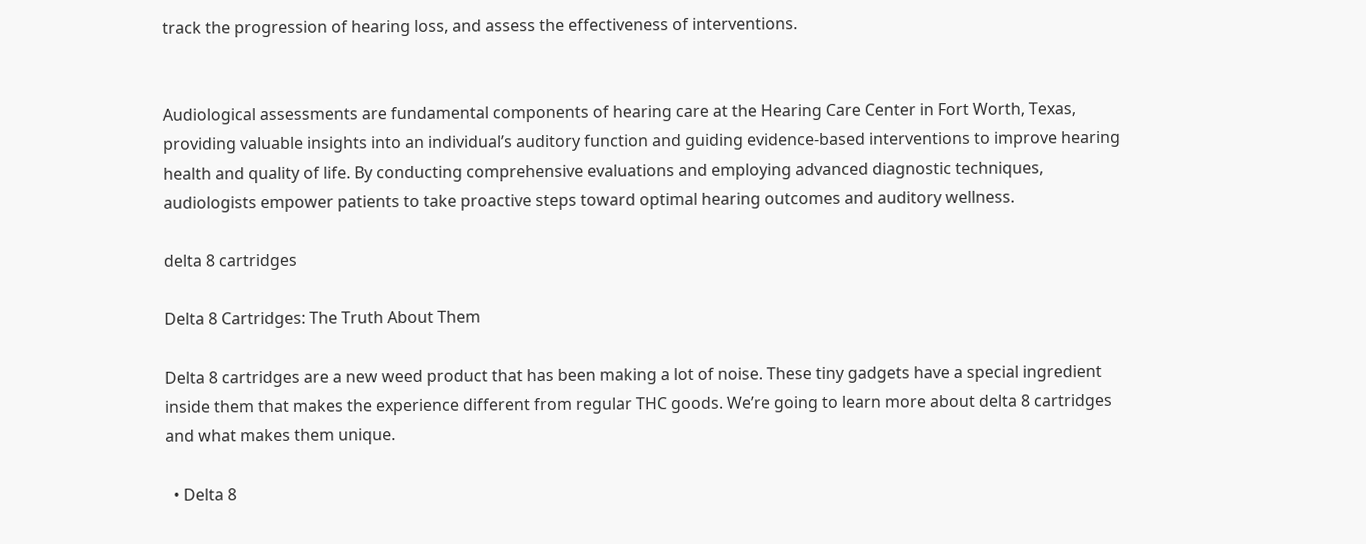track the progression of hearing loss, and assess the effectiveness of interventions.


Audiological assessments are fundamental components of hearing care at the Hearing Care Center in Fort Worth, Texas, providing valuable insights into an individual’s auditory function and guiding evidence-based interventions to improve hearing health and quality of life. By conducting comprehensive evaluations and employing advanced diagnostic techniques, audiologists empower patients to take proactive steps toward optimal hearing outcomes and auditory wellness.

delta 8 cartridges

Delta 8 Cartridges: The Truth About Them

Delta 8 cartridges are a new weed product that has been making a lot of noise. These tiny gadgets have a special ingredient inside them that makes the experience different from regular THC goods. We’re going to learn more about delta 8 cartridges and what makes them unique.

  • Delta 8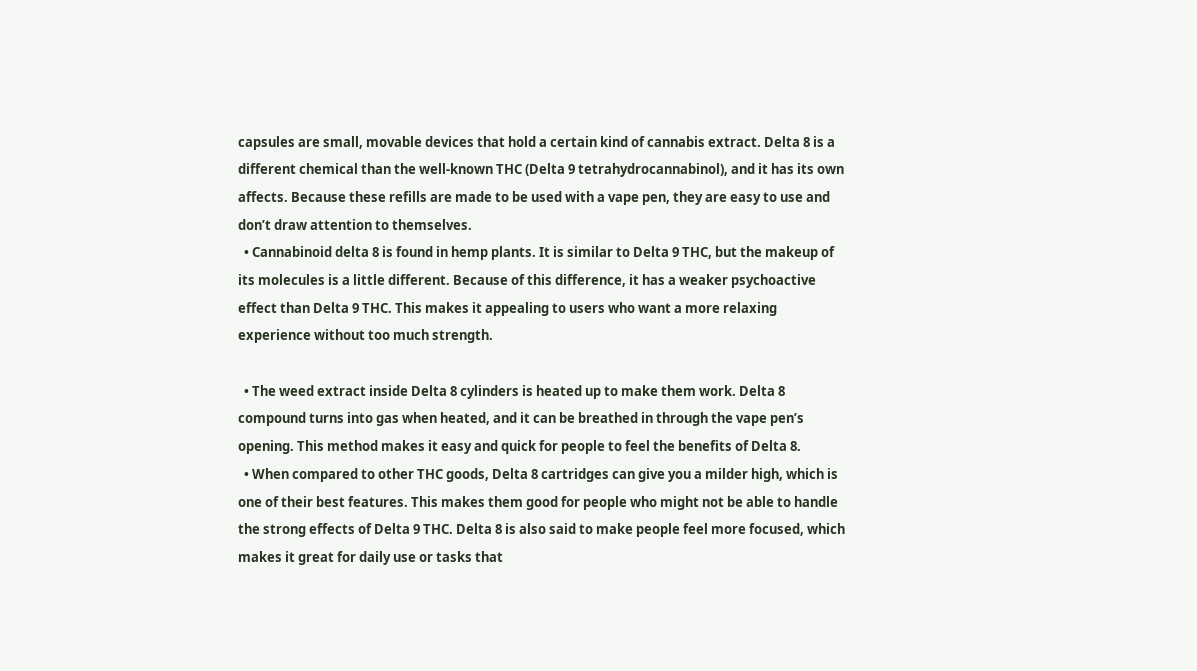capsules are small, movable devices that hold a certain kind of cannabis extract. Delta 8 is a different chemical than the well-known THC (Delta 9 tetrahydrocannabinol), and it has its own affects. Because these refills are made to be used with a vape pen, they are easy to use and don’t draw attention to themselves.
  • Cannabinoid delta 8 is found in hemp plants. It is similar to Delta 9 THC, but the makeup of its molecules is a little different. Because of this difference, it has a weaker psychoactive effect than Delta 9 THC. This makes it appealing to users who want a more relaxing experience without too much strength.

  • The weed extract inside Delta 8 cylinders is heated up to make them work. Delta 8 compound turns into gas when heated, and it can be breathed in through the vape pen’s opening. This method makes it easy and quick for people to feel the benefits of Delta 8.
  • When compared to other THC goods, Delta 8 cartridges can give you a milder high, which is one of their best features. This makes them good for people who might not be able to handle the strong effects of Delta 9 THC. Delta 8 is also said to make people feel more focused, which makes it great for daily use or tasks that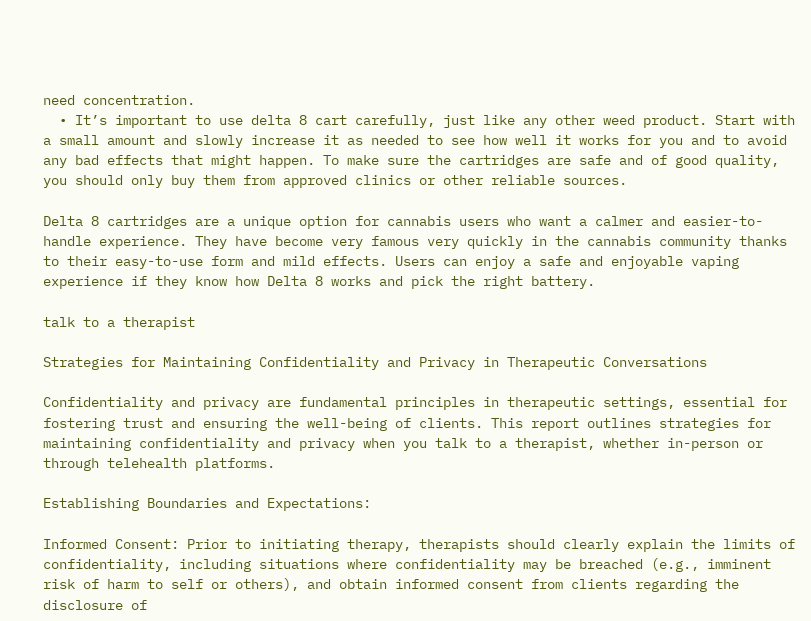need concentration.
  • It’s important to use delta 8 cart carefully, just like any other weed product. Start with a small amount and slowly increase it as needed to see how well it works for you and to avoid any bad effects that might happen. To make sure the cartridges are safe and of good quality, you should only buy them from approved clinics or other reliable sources.

Delta 8 cartridges are a unique option for cannabis users who want a calmer and easier-to-handle experience. They have become very famous very quickly in the cannabis community thanks to their easy-to-use form and mild effects. Users can enjoy a safe and enjoyable vaping experience if they know how Delta 8 works and pick the right battery.

talk to a therapist

Strategies for Maintaining Confidentiality and Privacy in Therapeutic Conversations

Confidentiality and privacy are fundamental principles in therapeutic settings, essential for fostering trust and ensuring the well-being of clients. This report outlines strategies for maintaining confidentiality and privacy when you talk to a therapist, whether in-person or through telehealth platforms.

Establishing Boundaries and Expectations:

Informed Consent: Prior to initiating therapy, therapists should clearly explain the limits of confidentiality, including situations where confidentiality may be breached (e.g., imminent risk of harm to self or others), and obtain informed consent from clients regarding the disclosure of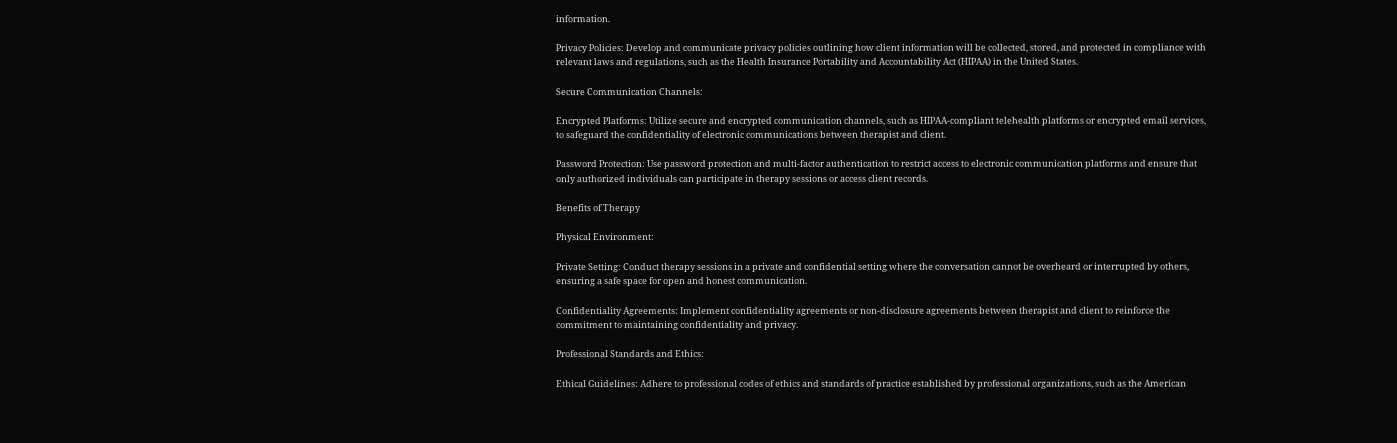information.

Privacy Policies: Develop and communicate privacy policies outlining how client information will be collected, stored, and protected in compliance with relevant laws and regulations, such as the Health Insurance Portability and Accountability Act (HIPAA) in the United States.

Secure Communication Channels:

Encrypted Platforms: Utilize secure and encrypted communication channels, such as HIPAA-compliant telehealth platforms or encrypted email services, to safeguard the confidentiality of electronic communications between therapist and client.

Password Protection: Use password protection and multi-factor authentication to restrict access to electronic communication platforms and ensure that only authorized individuals can participate in therapy sessions or access client records.

Benefits of Therapy

Physical Environment:

Private Setting: Conduct therapy sessions in a private and confidential setting where the conversation cannot be overheard or interrupted by others, ensuring a safe space for open and honest communication.

Confidentiality Agreements: Implement confidentiality agreements or non-disclosure agreements between therapist and client to reinforce the commitment to maintaining confidentiality and privacy.

Professional Standards and Ethics:

Ethical Guidelines: Adhere to professional codes of ethics and standards of practice established by professional organizations, such as the American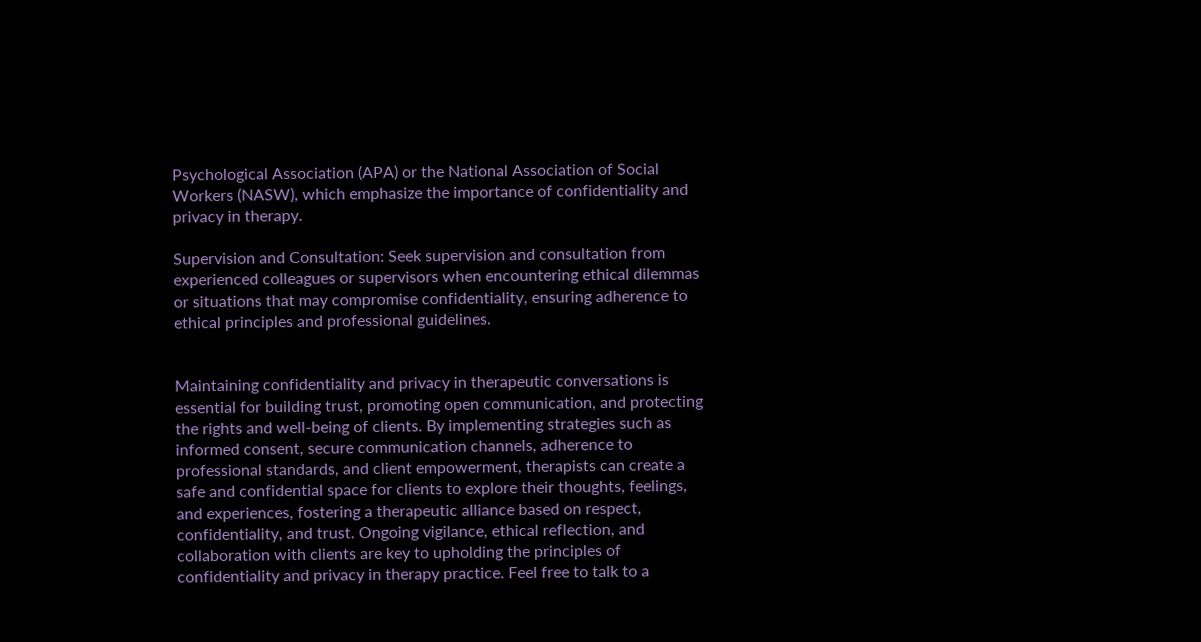Psychological Association (APA) or the National Association of Social Workers (NASW), which emphasize the importance of confidentiality and privacy in therapy.

Supervision and Consultation: Seek supervision and consultation from experienced colleagues or supervisors when encountering ethical dilemmas or situations that may compromise confidentiality, ensuring adherence to ethical principles and professional guidelines.


Maintaining confidentiality and privacy in therapeutic conversations is essential for building trust, promoting open communication, and protecting the rights and well-being of clients. By implementing strategies such as informed consent, secure communication channels, adherence to professional standards, and client empowerment, therapists can create a safe and confidential space for clients to explore their thoughts, feelings, and experiences, fostering a therapeutic alliance based on respect, confidentiality, and trust. Ongoing vigilance, ethical reflection, and collaboration with clients are key to upholding the principles of confidentiality and privacy in therapy practice. Feel free to talk to a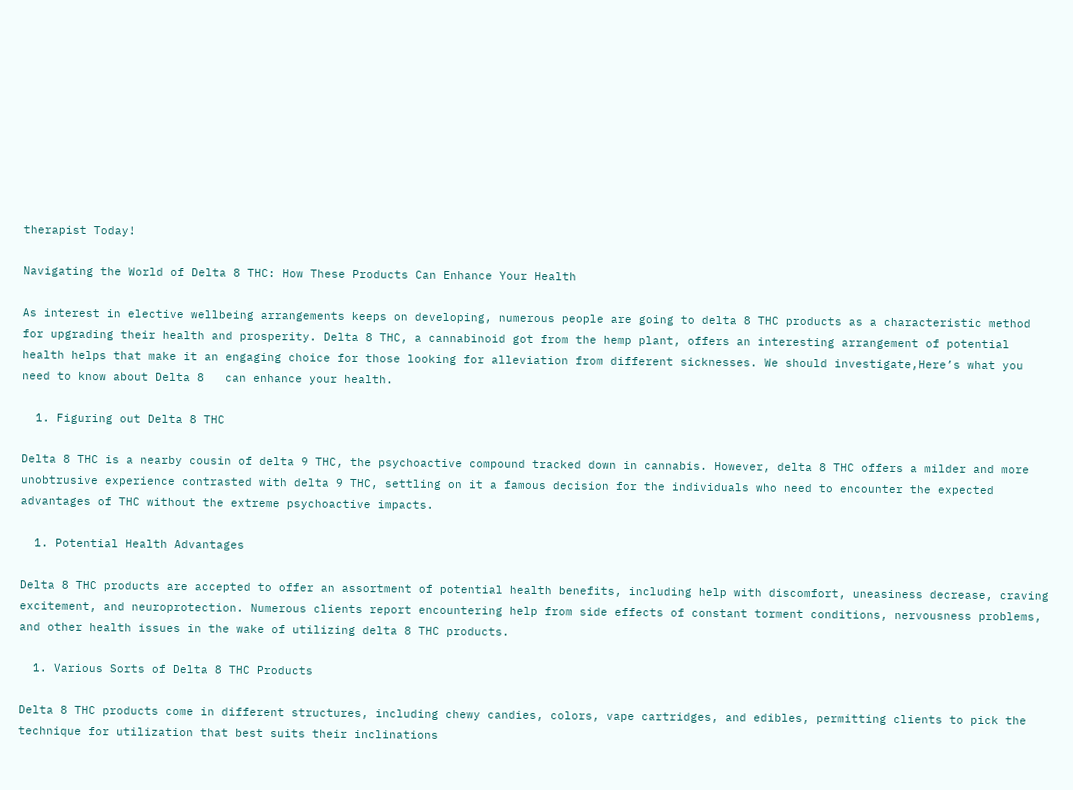therapist Today!

Navigating the World of Delta 8 THC: How These Products Can Enhance Your Health

As interest in elective wellbeing arrangements keeps on developing, numerous people are going to delta 8 THC products as a characteristic method for upgrading their health and prosperity. Delta 8 THC, a cannabinoid got from the hemp plant, offers an interesting arrangement of potential health helps that make it an engaging choice for those looking for alleviation from different sicknesses. We should investigate,Here’s what you need to know about Delta 8   can enhance your health.

  1. Figuring out Delta 8 THC

Delta 8 THC is a nearby cousin of delta 9 THC, the psychoactive compound tracked down in cannabis. However, delta 8 THC offers a milder and more unobtrusive experience contrasted with delta 9 THC, settling on it a famous decision for the individuals who need to encounter the expected advantages of THC without the extreme psychoactive impacts.

  1. Potential Health Advantages

Delta 8 THC products are accepted to offer an assortment of potential health benefits, including help with discomfort, uneasiness decrease, craving excitement, and neuroprotection. Numerous clients report encountering help from side effects of constant torment conditions, nervousness problems, and other health issues in the wake of utilizing delta 8 THC products.

  1. Various Sorts of Delta 8 THC Products

Delta 8 THC products come in different structures, including chewy candies, colors, vape cartridges, and edibles, permitting clients to pick the technique for utilization that best suits their inclinations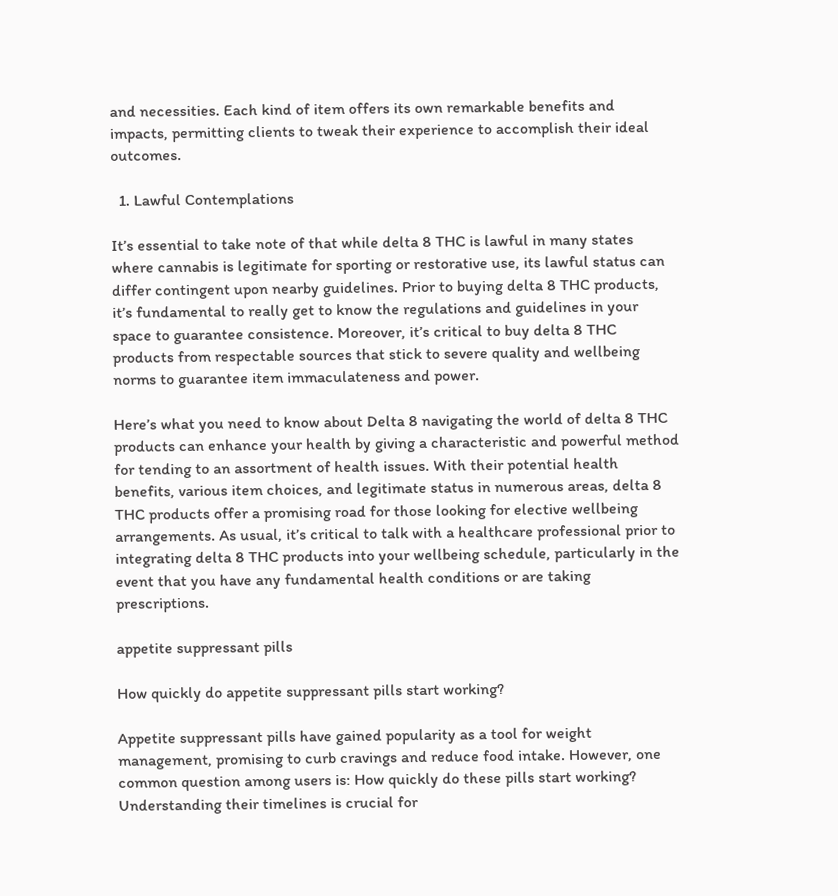and necessities. Each kind of item offers its own remarkable benefits and impacts, permitting clients to tweak their experience to accomplish their ideal outcomes.

  1. Lawful Contemplations

It’s essential to take note of that while delta 8 THC is lawful in many states where cannabis is legitimate for sporting or restorative use, its lawful status can differ contingent upon nearby guidelines. Prior to buying delta 8 THC products, it’s fundamental to really get to know the regulations and guidelines in your space to guarantee consistence. Moreover, it’s critical to buy delta 8 THC products from respectable sources that stick to severe quality and wellbeing norms to guarantee item immaculateness and power.

Here’s what you need to know about Delta 8 navigating the world of delta 8 THC products can enhance your health by giving a characteristic and powerful method for tending to an assortment of health issues. With their potential health benefits, various item choices, and legitimate status in numerous areas, delta 8 THC products offer a promising road for those looking for elective wellbeing arrangements. As usual, it’s critical to talk with a healthcare professional prior to integrating delta 8 THC products into your wellbeing schedule, particularly in the event that you have any fundamental health conditions or are taking prescriptions.

appetite suppressant pills

How quickly do appetite suppressant pills start working?

Appetite suppressant pills have gained popularity as a tool for weight management, promising to curb cravings and reduce food intake. However, one common question among users is: How quickly do these pills start working? Understanding their timelines is crucial for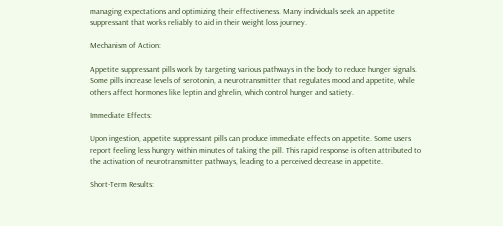managing expectations and optimizing their effectiveness. Many individuals seek an appetite suppressant that works reliably to aid in their weight loss journey.

Mechanism of Action:

Appetite suppressant pills work by targeting various pathways in the body to reduce hunger signals. Some pills increase levels of serotonin, a neurotransmitter that regulates mood and appetite, while others affect hormones like leptin and ghrelin, which control hunger and satiety.

Immediate Effects:

Upon ingestion, appetite suppressant pills can produce immediate effects on appetite. Some users report feeling less hungry within minutes of taking the pill. This rapid response is often attributed to the activation of neurotransmitter pathways, leading to a perceived decrease in appetite.

Short-Term Results: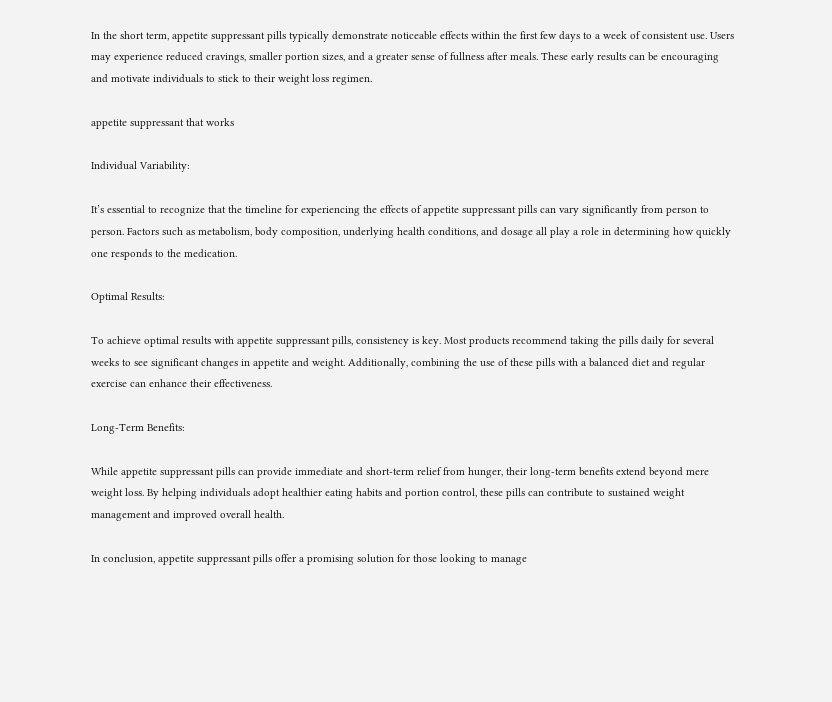In the short term, appetite suppressant pills typically demonstrate noticeable effects within the first few days to a week of consistent use. Users may experience reduced cravings, smaller portion sizes, and a greater sense of fullness after meals. These early results can be encouraging and motivate individuals to stick to their weight loss regimen.

appetite suppressant that works

Individual Variability:

It’s essential to recognize that the timeline for experiencing the effects of appetite suppressant pills can vary significantly from person to person. Factors such as metabolism, body composition, underlying health conditions, and dosage all play a role in determining how quickly one responds to the medication.

Optimal Results:

To achieve optimal results with appetite suppressant pills, consistency is key. Most products recommend taking the pills daily for several weeks to see significant changes in appetite and weight. Additionally, combining the use of these pills with a balanced diet and regular exercise can enhance their effectiveness.

Long-Term Benefits:

While appetite suppressant pills can provide immediate and short-term relief from hunger, their long-term benefits extend beyond mere weight loss. By helping individuals adopt healthier eating habits and portion control, these pills can contribute to sustained weight management and improved overall health.

In conclusion, appetite suppressant pills offer a promising solution for those looking to manage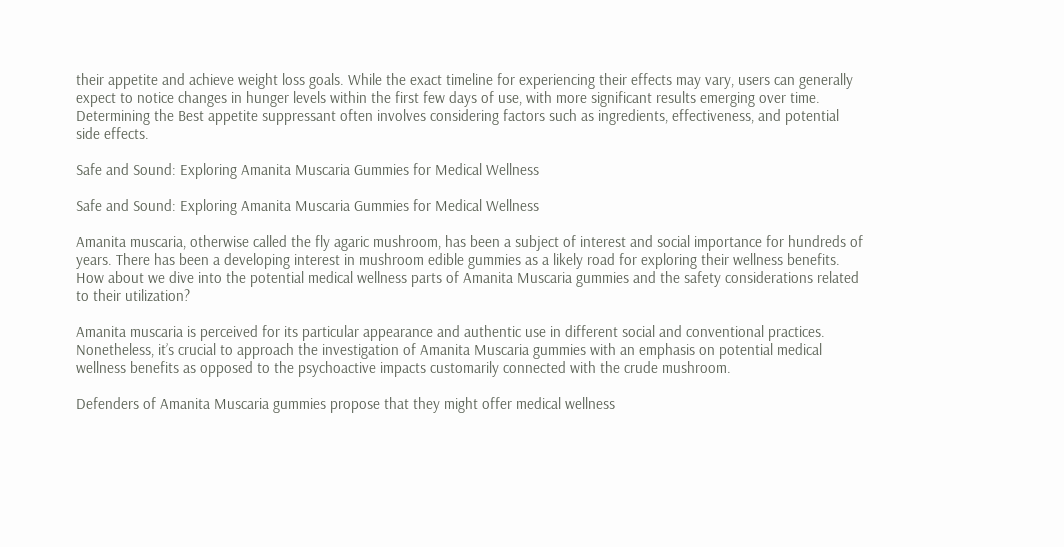their appetite and achieve weight loss goals. While the exact timeline for experiencing their effects may vary, users can generally expect to notice changes in hunger levels within the first few days of use, with more significant results emerging over time. Determining the Best appetite suppressant often involves considering factors such as ingredients, effectiveness, and potential side effects.

Safe and Sound: Exploring Amanita Muscaria Gummies for Medical Wellness

Safe and Sound: Exploring Amanita Muscaria Gummies for Medical Wellness

Amanita muscaria, otherwise called the fly agaric mushroom, has been a subject of interest and social importance for hundreds of years. There has been a developing interest in mushroom edible gummies as a likely road for exploring their wellness benefits. How about we dive into the potential medical wellness parts of Amanita Muscaria gummies and the safety considerations related to their utilization?

Amanita muscaria is perceived for its particular appearance and authentic use in different social and conventional practices. Nonetheless, it’s crucial to approach the investigation of Amanita Muscaria gummies with an emphasis on potential medical wellness benefits as opposed to the psychoactive impacts customarily connected with the crude mushroom.

Defenders of Amanita Muscaria gummies propose that they might offer medical wellness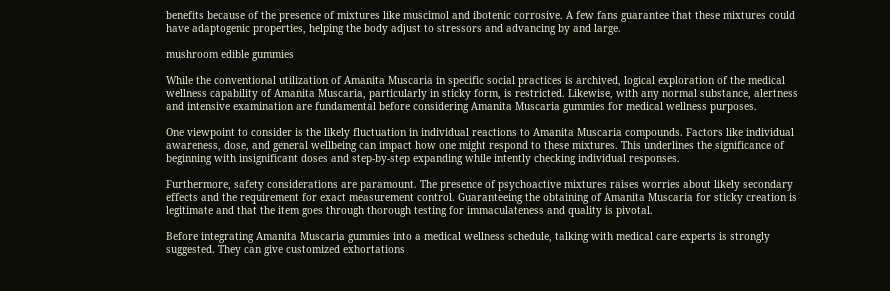benefits because of the presence of mixtures like muscimol and ibotenic corrosive. A few fans guarantee that these mixtures could have adaptogenic properties, helping the body adjust to stressors and advancing by and large.

mushroom edible gummies

While the conventional utilization of Amanita Muscaria in specific social practices is archived, logical exploration of the medical wellness capability of Amanita Muscaria, particularly in sticky form, is restricted. Likewise, with any normal substance, alertness and intensive examination are fundamental before considering Amanita Muscaria gummies for medical wellness purposes.

One viewpoint to consider is the likely fluctuation in individual reactions to Amanita Muscaria compounds. Factors like individual awareness, dose, and general wellbeing can impact how one might respond to these mixtures. This underlines the significance of beginning with insignificant doses and step-by-step expanding while intently checking individual responses.

Furthermore, safety considerations are paramount. The presence of psychoactive mixtures raises worries about likely secondary effects and the requirement for exact measurement control. Guaranteeing the obtaining of Amanita Muscaria for sticky creation is legitimate and that the item goes through thorough testing for immaculateness and quality is pivotal.

Before integrating Amanita Muscaria gummies into a medical wellness schedule, talking with medical care experts is strongly suggested. They can give customized exhortations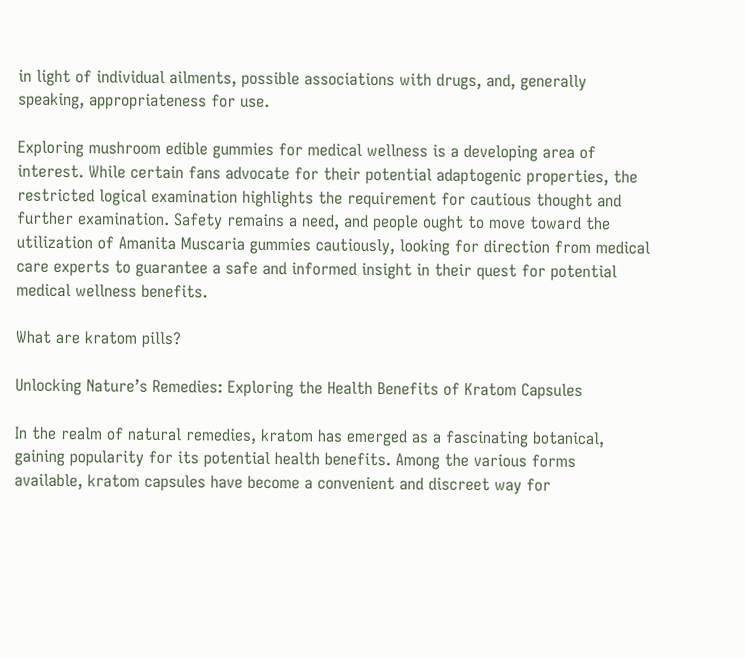in light of individual ailments, possible associations with drugs, and, generally speaking, appropriateness for use.

Exploring mushroom edible gummies for medical wellness is a developing area of interest. While certain fans advocate for their potential adaptogenic properties, the restricted logical examination highlights the requirement for cautious thought and further examination. Safety remains a need, and people ought to move toward the utilization of Amanita Muscaria gummies cautiously, looking for direction from medical care experts to guarantee a safe and informed insight in their quest for potential medical wellness benefits.

What are kratom pills?

Unlocking Nature’s Remedies: Exploring the Health Benefits of Kratom Capsules

In the realm of natural remedies, kratom has emerged as a fascinating botanical, gaining popularity for its potential health benefits. Among the various forms available, kratom capsules have become a convenient and discreet way for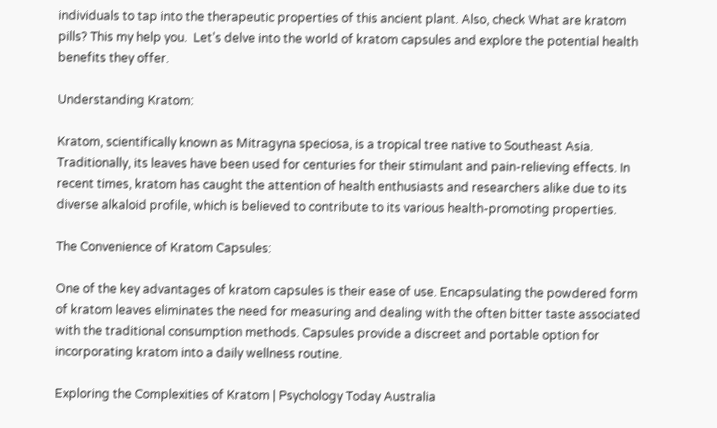individuals to tap into the therapeutic properties of this ancient plant. Also, check What are kratom pills? This my help you.  Let’s delve into the world of kratom capsules and explore the potential health benefits they offer.

Understanding Kratom:

Kratom, scientifically known as Mitragyna speciosa, is a tropical tree native to Southeast Asia. Traditionally, its leaves have been used for centuries for their stimulant and pain-relieving effects. In recent times, kratom has caught the attention of health enthusiasts and researchers alike due to its diverse alkaloid profile, which is believed to contribute to its various health-promoting properties.

The Convenience of Kratom Capsules:

One of the key advantages of kratom capsules is their ease of use. Encapsulating the powdered form of kratom leaves eliminates the need for measuring and dealing with the often bitter taste associated with the traditional consumption methods. Capsules provide a discreet and portable option for incorporating kratom into a daily wellness routine.

Exploring the Complexities of Kratom | Psychology Today Australia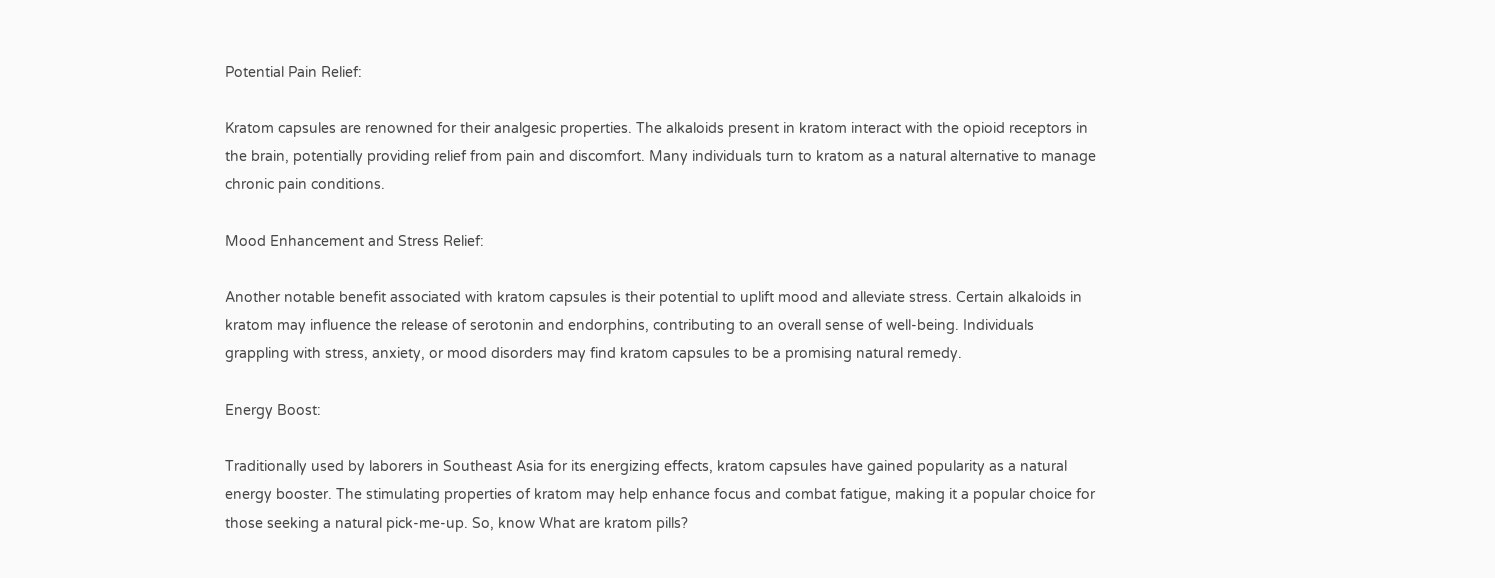Potential Pain Relief:

Kratom capsules are renowned for their analgesic properties. The alkaloids present in kratom interact with the opioid receptors in the brain, potentially providing relief from pain and discomfort. Many individuals turn to kratom as a natural alternative to manage chronic pain conditions.

Mood Enhancement and Stress Relief:

Another notable benefit associated with kratom capsules is their potential to uplift mood and alleviate stress. Certain alkaloids in kratom may influence the release of serotonin and endorphins, contributing to an overall sense of well-being. Individuals grappling with stress, anxiety, or mood disorders may find kratom capsules to be a promising natural remedy.

Energy Boost:

Traditionally used by laborers in Southeast Asia for its energizing effects, kratom capsules have gained popularity as a natural energy booster. The stimulating properties of kratom may help enhance focus and combat fatigue, making it a popular choice for those seeking a natural pick-me-up. So, know What are kratom pills?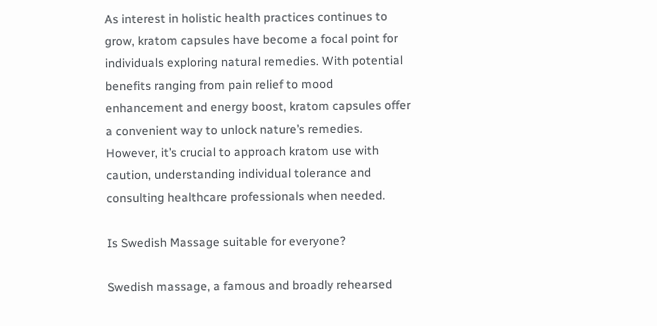As interest in holistic health practices continues to grow, kratom capsules have become a focal point for individuals exploring natural remedies. With potential benefits ranging from pain relief to mood enhancement and energy boost, kratom capsules offer a convenient way to unlock nature’s remedies. However, it’s crucial to approach kratom use with caution, understanding individual tolerance and consulting healthcare professionals when needed.

Is Swedish Massage suitable for everyone?

Swedish massage, a famous and broadly rehearsed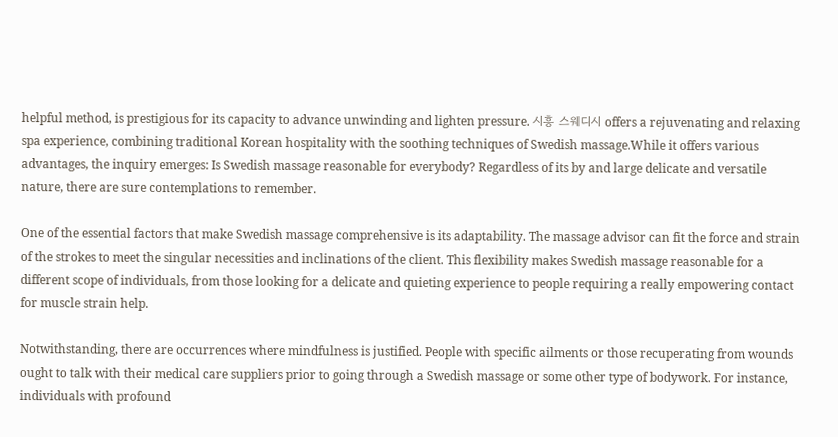helpful method, is prestigious for its capacity to advance unwinding and lighten pressure. 시흥 스웨디시 offers a rejuvenating and relaxing spa experience, combining traditional Korean hospitality with the soothing techniques of Swedish massage.While it offers various advantages, the inquiry emerges: Is Swedish massage reasonable for everybody? Regardless of its by and large delicate and versatile nature, there are sure contemplations to remember.

One of the essential factors that make Swedish massage comprehensive is its adaptability. The massage advisor can fit the force and strain of the strokes to meet the singular necessities and inclinations of the client. This flexibility makes Swedish massage reasonable for a different scope of individuals, from those looking for a delicate and quieting experience to people requiring a really empowering contact for muscle strain help.

Notwithstanding, there are occurrences where mindfulness is justified. People with specific ailments or those recuperating from wounds ought to talk with their medical care suppliers prior to going through a Swedish massage or some other type of bodywork. For instance, individuals with profound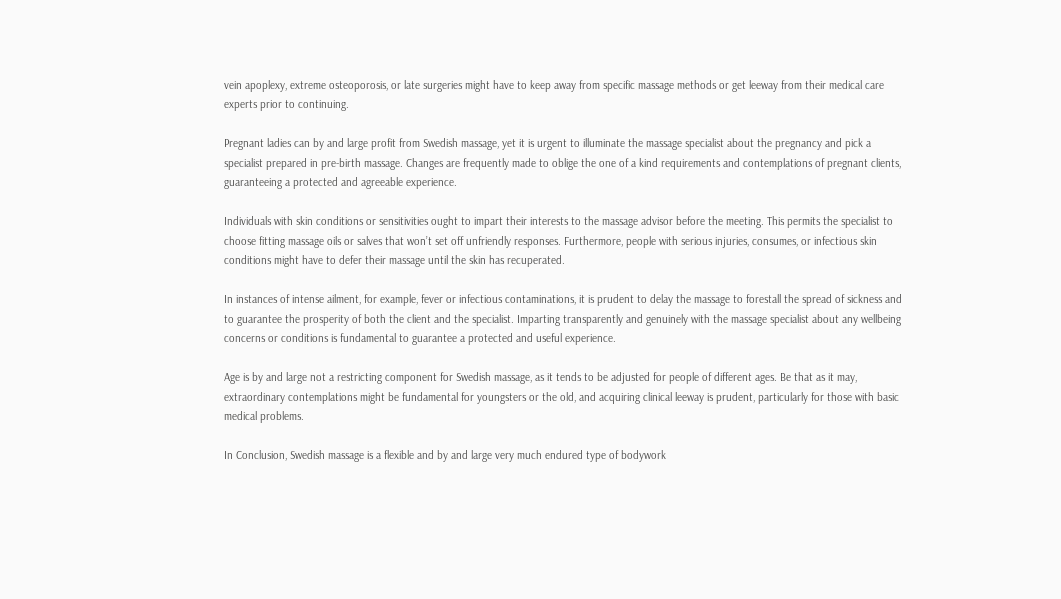vein apoplexy, extreme osteoporosis, or late surgeries might have to keep away from specific massage methods or get leeway from their medical care experts prior to continuing.

Pregnant ladies can by and large profit from Swedish massage, yet it is urgent to illuminate the massage specialist about the pregnancy and pick a specialist prepared in pre-birth massage. Changes are frequently made to oblige the one of a kind requirements and contemplations of pregnant clients, guaranteeing a protected and agreeable experience.

Individuals with skin conditions or sensitivities ought to impart their interests to the massage advisor before the meeting. This permits the specialist to choose fitting massage oils or salves that won’t set off unfriendly responses. Furthermore, people with serious injuries, consumes, or infectious skin conditions might have to defer their massage until the skin has recuperated.

In instances of intense ailment, for example, fever or infectious contaminations, it is prudent to delay the massage to forestall the spread of sickness and to guarantee the prosperity of both the client and the specialist. Imparting transparently and genuinely with the massage specialist about any wellbeing concerns or conditions is fundamental to guarantee a protected and useful experience.

Age is by and large not a restricting component for Swedish massage, as it tends to be adjusted for people of different ages. Be that as it may, extraordinary contemplations might be fundamental for youngsters or the old, and acquiring clinical leeway is prudent, particularly for those with basic medical problems.

In Conclusion, Swedish massage is a flexible and by and large very much endured type of bodywork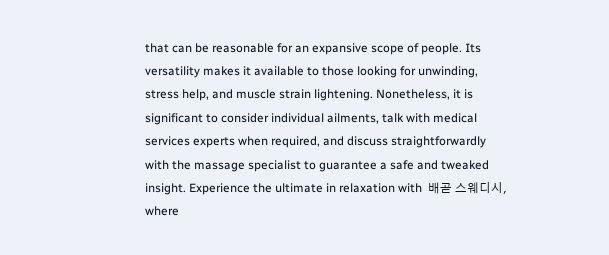that can be reasonable for an expansive scope of people. Its versatility makes it available to those looking for unwinding, stress help, and muscle strain lightening. Nonetheless, it is significant to consider individual ailments, talk with medical services experts when required, and discuss straightforwardly with the massage specialist to guarantee a safe and tweaked insight. Experience the ultimate in relaxation with  배곧 스웨디시, where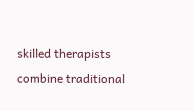skilled therapists combine traditional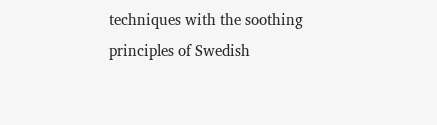techniques with the soothing principles of Swedish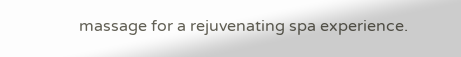massage for a rejuvenating spa experience.